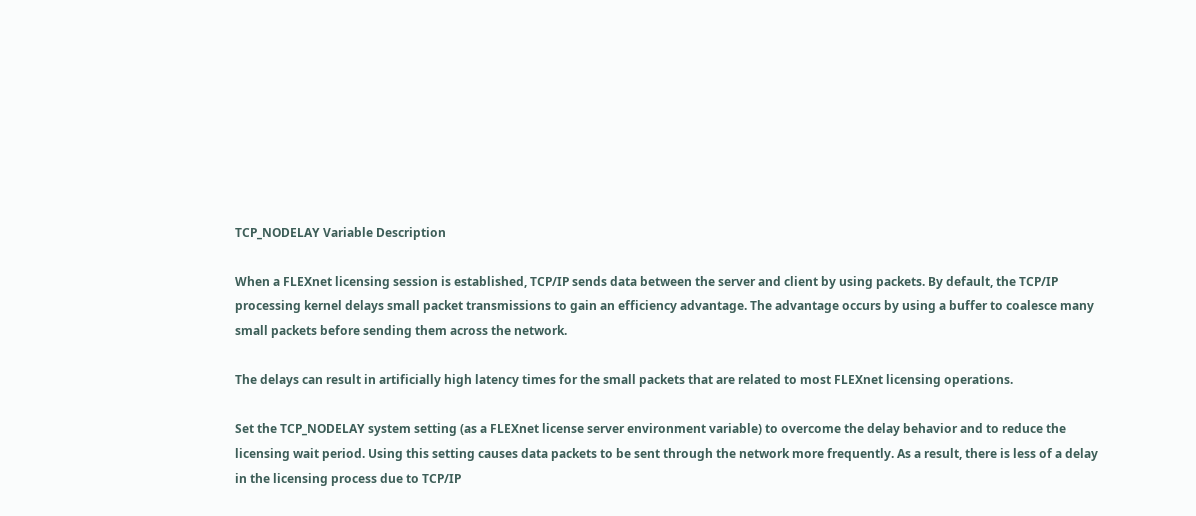TCP_NODELAY Variable Description

When a FLEXnet licensing session is established, TCP/IP sends data between the server and client by using packets. By default, the TCP/IP processing kernel delays small packet transmissions to gain an efficiency advantage. The advantage occurs by using a buffer to coalesce many small packets before sending them across the network.

The delays can result in artificially high latency times for the small packets that are related to most FLEXnet licensing operations.

Set the TCP_NODELAY system setting (as a FLEXnet license server environment variable) to overcome the delay behavior and to reduce the licensing wait period. Using this setting causes data packets to be sent through the network more frequently. As a result, there is less of a delay in the licensing process due to TCP/IP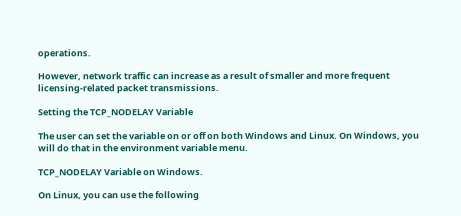operations.

However, network traffic can increase as a result of smaller and more frequent licensing-related packet transmissions.

Setting the TCP_NODELAY Variable

The user can set the variable on or off on both Windows and Linux. On Windows, you will do that in the environment variable menu.

TCP_NODELAY Variable on Windows.

On Linux, you can use the following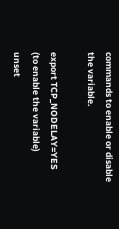commands to enable or disable the variable.

export TCP_NODELAY=YES            (to enable the variable)
unset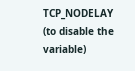TCP_NODELAY                 (to disable the variable)